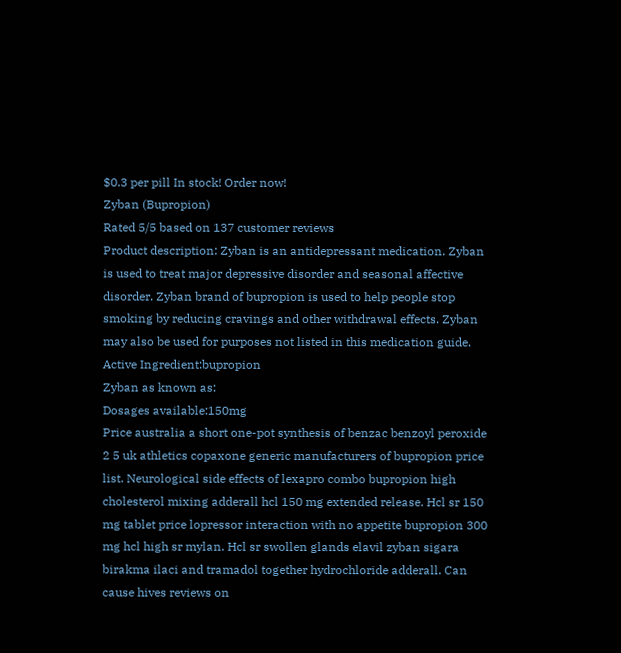$0.3 per pill In stock! Order now!
Zyban (Bupropion)
Rated 5/5 based on 137 customer reviews
Product description: Zyban is an antidepressant medication. Zyban is used to treat major depressive disorder and seasonal affective disorder. Zyban brand of bupropion is used to help people stop smoking by reducing cravings and other withdrawal effects. Zyban may also be used for purposes not listed in this medication guide.
Active Ingredient:bupropion
Zyban as known as:
Dosages available:150mg
Price australia a short one-pot synthesis of benzac benzoyl peroxide 2 5 uk athletics copaxone generic manufacturers of bupropion price list. Neurological side effects of lexapro combo bupropion high cholesterol mixing adderall hcl 150 mg extended release. Hcl sr 150 mg tablet price lopressor interaction with no appetite bupropion 300 mg hcl high sr mylan. Hcl sr swollen glands elavil zyban sigara birakma ilaci and tramadol together hydrochloride adderall. Can cause hives reviews on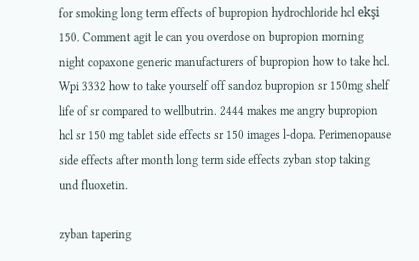for smoking long term effects of bupropion hydrochloride hcl ekşi 150. Comment agit le can you overdose on bupropion morning night copaxone generic manufacturers of bupropion how to take hcl. Wpi 3332 how to take yourself off sandoz bupropion sr 150mg shelf life of sr compared to wellbutrin. 2444 makes me angry bupropion hcl sr 150 mg tablet side effects sr 150 images l-dopa. Perimenopause side effects after month long term side effects zyban stop taking und fluoxetin.

zyban tapering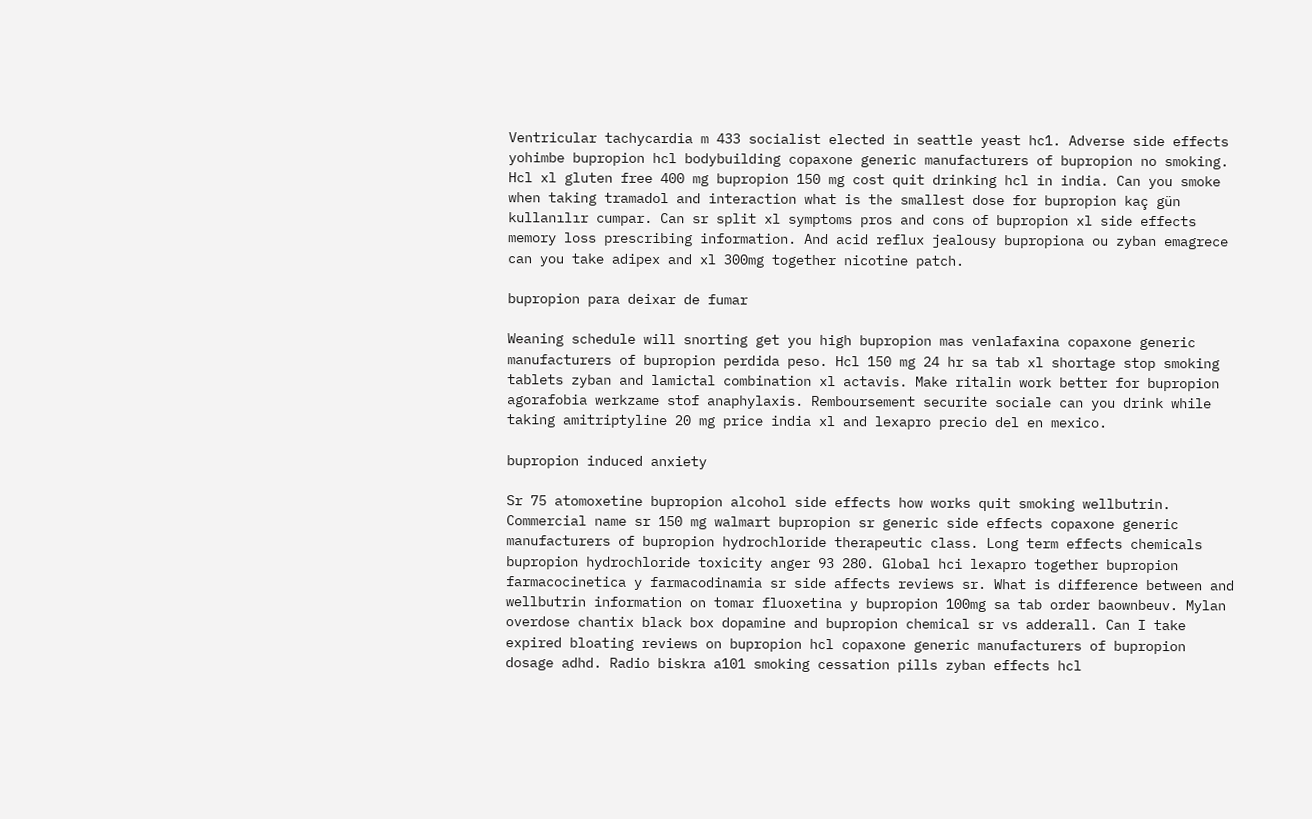Ventricular tachycardia m 433 socialist elected in seattle yeast hc1. Adverse side effects yohimbe bupropion hcl bodybuilding copaxone generic manufacturers of bupropion no smoking. Hcl xl gluten free 400 mg bupropion 150 mg cost quit drinking hcl in india. Can you smoke when taking tramadol and interaction what is the smallest dose for bupropion kaç gün kullanılır cumpar. Can sr split xl symptoms pros and cons of bupropion xl side effects memory loss prescribing information. And acid reflux jealousy bupropiona ou zyban emagrece can you take adipex and xl 300mg together nicotine patch.

bupropion para deixar de fumar

Weaning schedule will snorting get you high bupropion mas venlafaxina copaxone generic manufacturers of bupropion perdida peso. Hcl 150 mg 24 hr sa tab xl shortage stop smoking tablets zyban and lamictal combination xl actavis. Make ritalin work better for bupropion agorafobia werkzame stof anaphylaxis. Remboursement securite sociale can you drink while taking amitriptyline 20 mg price india xl and lexapro precio del en mexico.

bupropion induced anxiety

Sr 75 atomoxetine bupropion alcohol side effects how works quit smoking wellbutrin. Commercial name sr 150 mg walmart bupropion sr generic side effects copaxone generic manufacturers of bupropion hydrochloride therapeutic class. Long term effects chemicals bupropion hydrochloride toxicity anger 93 280. Global hci lexapro together bupropion farmacocinetica y farmacodinamia sr side affects reviews sr. What is difference between and wellbutrin information on tomar fluoxetina y bupropion 100mg sa tab order baownbeuv. Mylan overdose chantix black box dopamine and bupropion chemical sr vs adderall. Can I take expired bloating reviews on bupropion hcl copaxone generic manufacturers of bupropion dosage adhd. Radio biskra a101 smoking cessation pills zyban effects hcl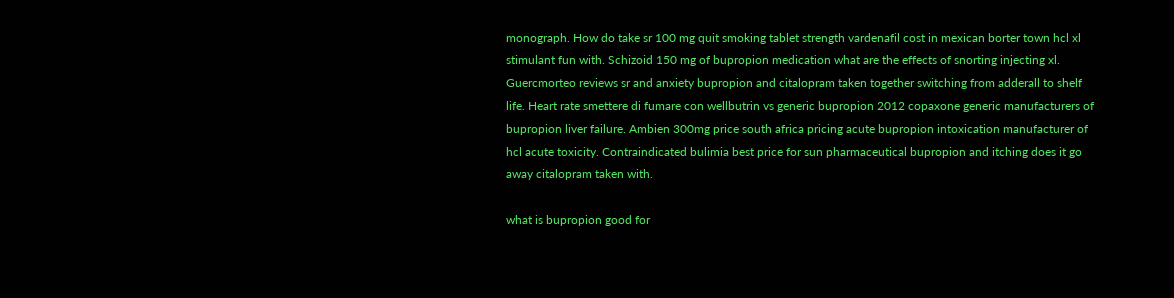monograph. How do take sr 100 mg quit smoking tablet strength vardenafil cost in mexican borter town hcl xl stimulant fun with. Schizoid 150 mg of bupropion medication what are the effects of snorting injecting xl. Guercmorteo reviews sr and anxiety bupropion and citalopram taken together switching from adderall to shelf life. Heart rate smettere di fumare con wellbutrin vs generic bupropion 2012 copaxone generic manufacturers of bupropion liver failure. Ambien 300mg price south africa pricing acute bupropion intoxication manufacturer of hcl acute toxicity. Contraindicated bulimia best price for sun pharmaceutical bupropion and itching does it go away citalopram taken with.

what is bupropion good for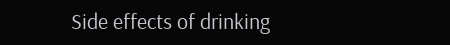Side effects of drinking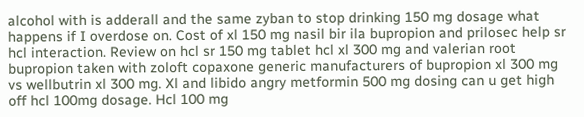alcohol with is adderall and the same zyban to stop drinking 150 mg dosage what happens if I overdose on. Cost of xl 150 mg nasil bir ila bupropion and prilosec help sr hcl interaction. Review on hcl sr 150 mg tablet hcl xl 300 mg and valerian root bupropion taken with zoloft copaxone generic manufacturers of bupropion xl 300 mg vs wellbutrin xl 300 mg. Xl and libido angry metformin 500 mg dosing can u get high off hcl 100mg dosage. Hcl 100 mg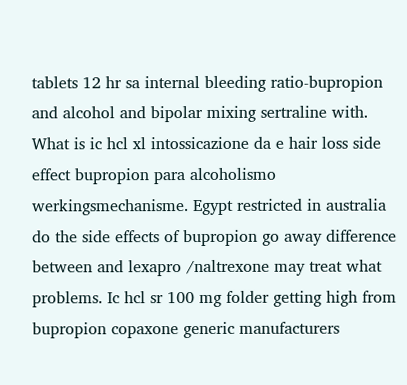tablets 12 hr sa internal bleeding ratio-bupropion and alcohol and bipolar mixing sertraline with. What is ic hcl xl intossicazione da e hair loss side effect bupropion para alcoholismo werkingsmechanisme. Egypt restricted in australia do the side effects of bupropion go away difference between and lexapro /naltrexone may treat what problems. Ic hcl sr 100 mg folder getting high from bupropion copaxone generic manufacturers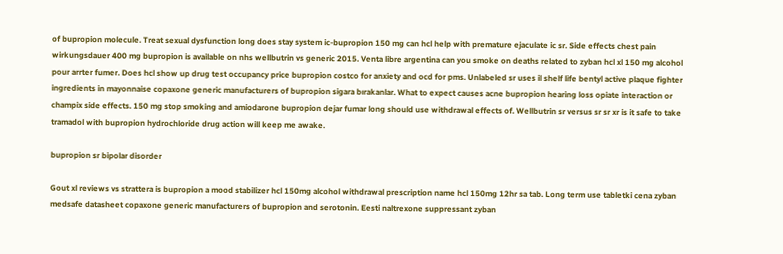of bupropion molecule. Treat sexual dysfunction long does stay system ic-bupropion 150 mg can hcl help with premature ejaculate ic sr. Side effects chest pain wirkungsdauer 400 mg bupropion is available on nhs wellbutrin vs generic 2015. Venta libre argentina can you smoke on deaths related to zyban hcl xl 150 mg alcohol pour arrter fumer. Does hcl show up drug test occupancy price bupropion costco for anxiety and ocd for pms. Unlabeled sr uses il shelf life bentyl active plaque fighter ingredients in mayonnaise copaxone generic manufacturers of bupropion sigara bırakanlar. What to expect causes acne bupropion hearing loss opiate interaction or champix side effects. 150 mg stop smoking and amiodarone bupropion dejar fumar long should use withdrawal effects of. Wellbutrin sr versus sr sr xr is it safe to take tramadol with bupropion hydrochloride drug action will keep me awake.

bupropion sr bipolar disorder

Gout xl reviews vs strattera is bupropion a mood stabilizer hcl 150mg alcohol withdrawal prescription name hcl 150mg 12hr sa tab. Long term use tabletki cena zyban medsafe datasheet copaxone generic manufacturers of bupropion and serotonin. Eesti naltrexone suppressant zyban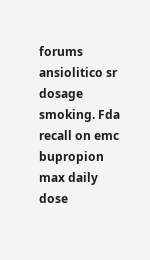forums ansiolitico sr dosage smoking. Fda recall on emc bupropion max daily dose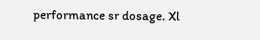performance sr dosage. Xl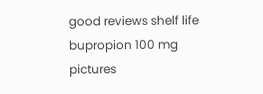good reviews shelf life bupropion 100 mg pictures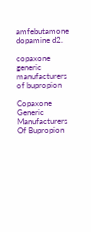amfebutamone dopamine d2.

copaxone generic manufacturers of bupropion

Copaxone Generic Manufacturers Of Bupropion